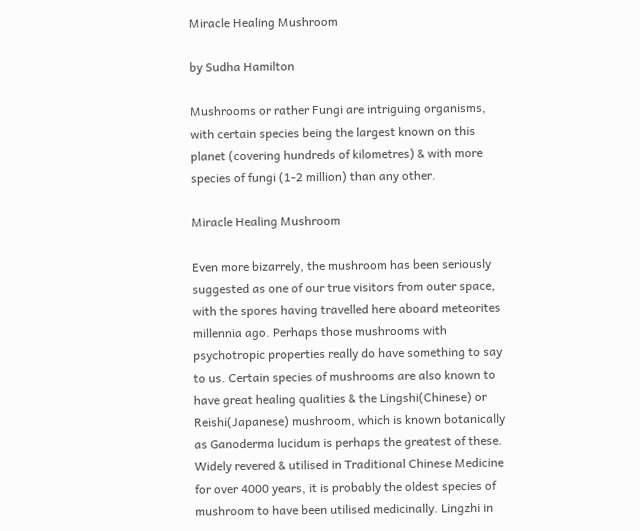Miracle Healing Mushroom

by Sudha Hamilton

Mushrooms or rather Fungi are intriguing organisms, with certain species being the largest known on this planet (covering hundreds of kilometres) & with more species of fungi (1-2 million) than any other.

Miracle Healing Mushroom

Even more bizarrely, the mushroom has been seriously suggested as one of our true visitors from outer space, with the spores having travelled here aboard meteorites millennia ago. Perhaps those mushrooms with psychotropic properties really do have something to say to us. Certain species of mushrooms are also known to have great healing qualities & the Lingshi(Chinese) or Reishi(Japanese) mushroom, which is known botanically as Ganoderma lucidum is perhaps the greatest of these. Widely revered & utilised in Traditional Chinese Medicine for over 4000 years, it is probably the oldest species of mushroom to have been utilised medicinally. Lingzhi in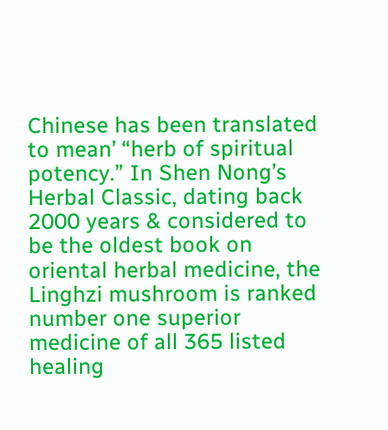Chinese has been translated to mean’ “herb of spiritual potency.” In Shen Nong’s Herbal Classic, dating back 2000 years & considered to be the oldest book on oriental herbal medicine, the Linghzi mushroom is ranked number one superior medicine of all 365 listed healing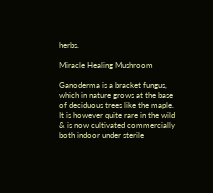herbs.

Miracle Healing Mushroom

Ganoderma is a bracket fungus, which in nature grows at the base of deciduous trees like the maple. It is however quite rare in the wild & is now cultivated commercially both indoor under sterile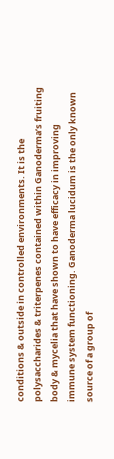conditions & outside in controlled environments. It is the polysaccharides & triterpenes contained within Ganoderma’s fruiting body & mycelia that have shown to have efficacy in improving immune system functioning. Ganoderma lucidum is the only known source of a group of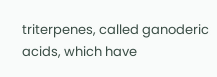triterpenes, called ganoderic acids, which have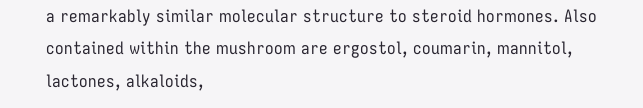a remarkably similar molecular structure to steroid hormones. Also contained within the mushroom are ergostol, coumarin, mannitol, lactones, alkaloids,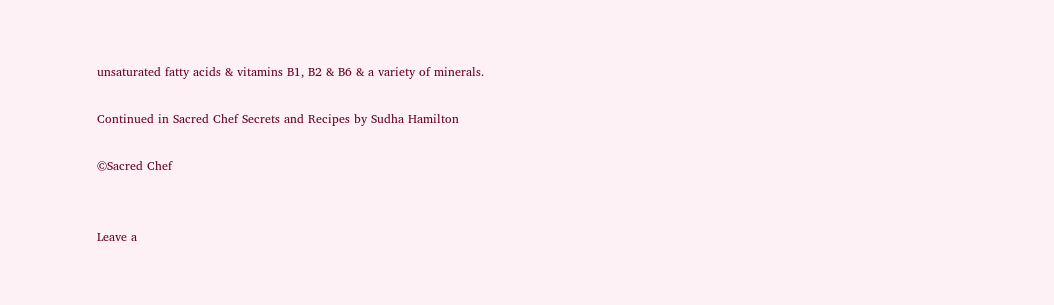unsaturated fatty acids & vitamins B1, B2 & B6 & a variety of minerals.

Continued in Sacred Chef Secrets and Recipes by Sudha Hamilton

©Sacred Chef


Leave a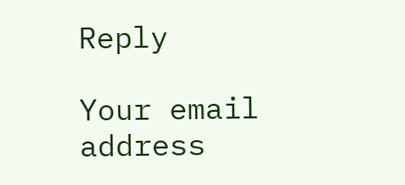Reply

Your email address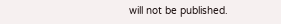will not be published.